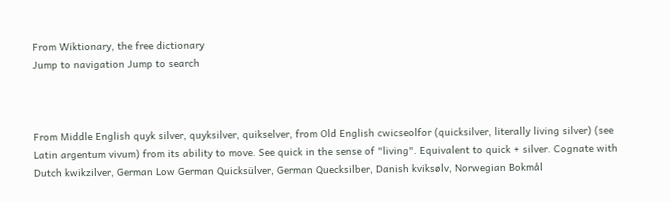From Wiktionary, the free dictionary
Jump to navigation Jump to search



From Middle English quyk silver, quyksilver, quikselver, from Old English cwicseolfor (quicksilver, literally living silver) (see Latin argentum vivum) from its ability to move. See quick in the sense of "living". Equivalent to quick + silver. Cognate with Dutch kwikzilver, German Low German Quicksülver, German Quecksilber, Danish kviksølv, Norwegian Bokmål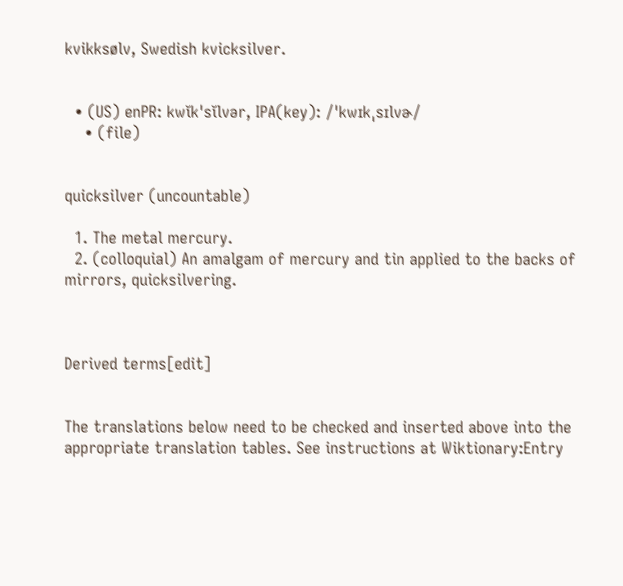kvikksølv, Swedish kvicksilver.


  • (US) enPR: kwĭk'sĭlvər, IPA(key): /ˈkwɪkˌsɪlvɚ/
    • (file)


quicksilver (uncountable)

  1. The metal mercury.
  2. (colloquial) An amalgam of mercury and tin applied to the backs of mirrors, quicksilvering.



Derived terms[edit]


The translations below need to be checked and inserted above into the appropriate translation tables. See instructions at Wiktionary:Entry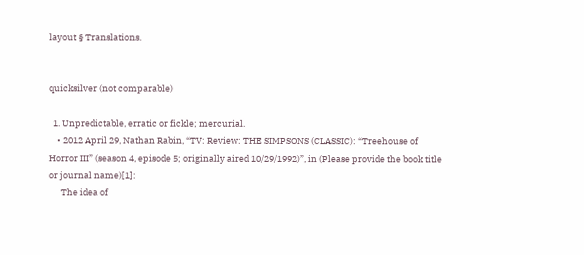layout § Translations.


quicksilver (not comparable)

  1. Unpredictable, erratic or fickle; mercurial.
    • 2012 April 29, Nathan Rabin, “TV: Review: THE SIMPSONS (CLASSIC): “Treehouse of Horror III” (season 4, episode 5; originally aired 10/29/1992)”, in (Please provide the book title or journal name)[1]:
      The idea of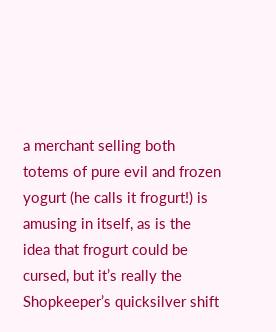a merchant selling both totems of pure evil and frozen yogurt (he calls it frogurt!) is amusing in itself, as is the idea that frogurt could be cursed, but it’s really the Shopkeeper’s quicksilver shift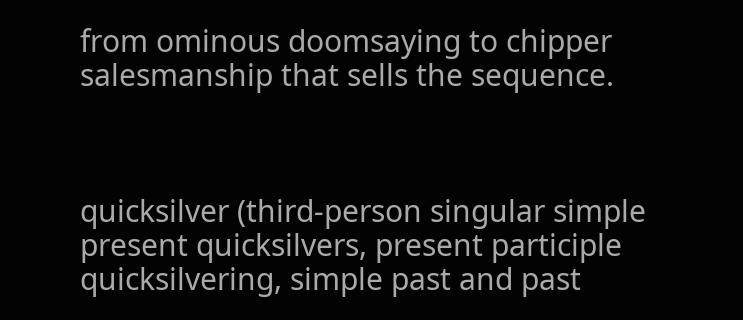from ominous doomsaying to chipper salesmanship that sells the sequence.



quicksilver (third-person singular simple present quicksilvers, present participle quicksilvering, simple past and past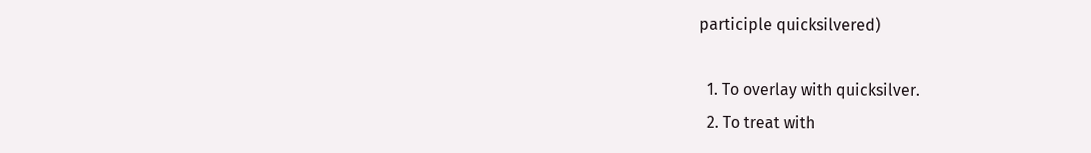participle quicksilvered)

  1. To overlay with quicksilver.
  2. To treat with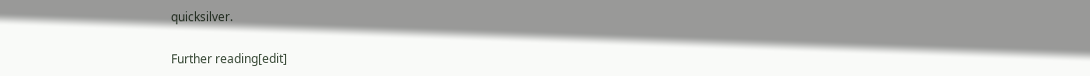quicksilver.

Further reading[edit]